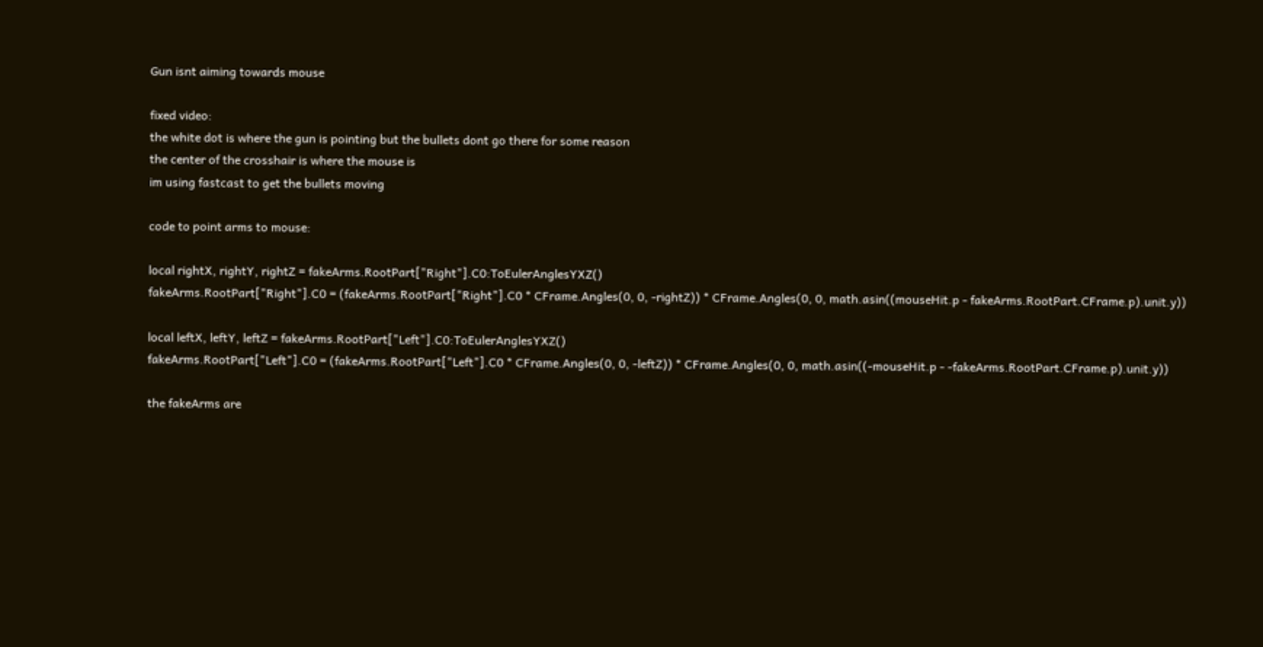Gun isnt aiming towards mouse

fixed video:
the white dot is where the gun is pointing but the bullets dont go there for some reason
the center of the crosshair is where the mouse is
im using fastcast to get the bullets moving

code to point arms to mouse:

local rightX, rightY, rightZ = fakeArms.RootPart["Right"].C0:ToEulerAnglesYXZ()
fakeArms.RootPart["Right"].C0 = (fakeArms.RootPart["Right"].C0 * CFrame.Angles(0, 0, -rightZ)) * CFrame.Angles(0, 0, math.asin((mouseHit.p - fakeArms.RootPart.CFrame.p).unit.y))

local leftX, leftY, leftZ = fakeArms.RootPart["Left"].C0:ToEulerAnglesYXZ()
fakeArms.RootPart["Left"].C0 = (fakeArms.RootPart["Left"].C0 * CFrame.Angles(0, 0, -leftZ)) * CFrame.Angles(0, 0, math.asin((-mouseHit.p - -fakeArms.RootPart.CFrame.p).unit.y))

the fakeArms are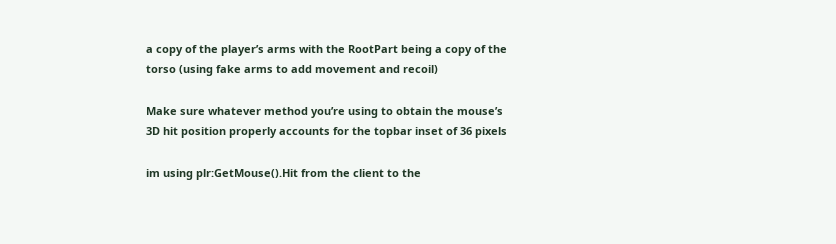a copy of the player’s arms with the RootPart being a copy of the torso (using fake arms to add movement and recoil)

Make sure whatever method you’re using to obtain the mouse’s 3D hit position properly accounts for the topbar inset of 36 pixels

im using plr:GetMouse().Hit from the client to the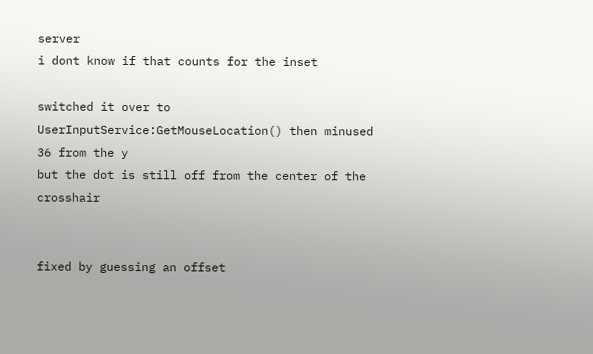server
i dont know if that counts for the inset

switched it over to UserInputService:GetMouseLocation() then minused 36 from the y
but the dot is still off from the center of the crosshair


fixed by guessing an offset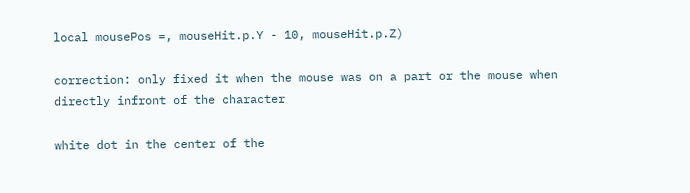local mousePos =, mouseHit.p.Y - 10, mouseHit.p.Z)

correction: only fixed it when the mouse was on a part or the mouse when directly infront of the character

white dot in the center of the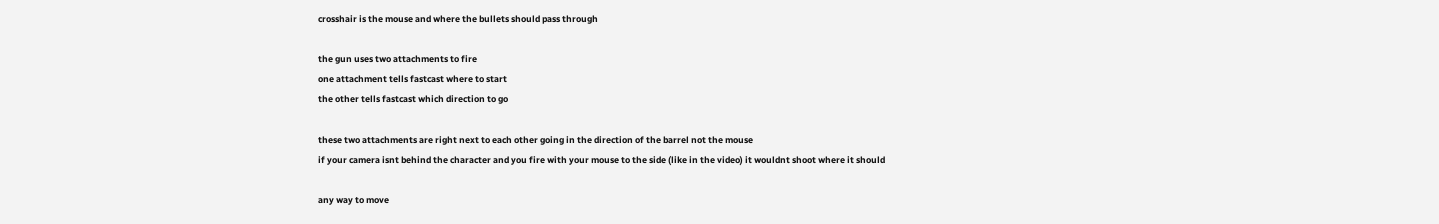crosshair is the mouse and where the bullets should pass through

the gun uses two attachments to fire
one attachment tells fastcast where to start
the other tells fastcast which direction to go

these two attachments are right next to each other going in the direction of the barrel not the mouse
if your camera isnt behind the character and you fire with your mouse to the side (like in the video) it wouldnt shoot where it should

any way to move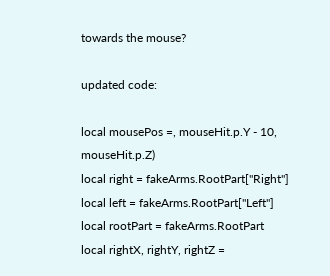towards the mouse?

updated code:

local mousePos =, mouseHit.p.Y - 10, mouseHit.p.Z)
local right = fakeArms.RootPart["Right"]
local left = fakeArms.RootPart["Left"]
local rootPart = fakeArms.RootPart
local rightX, rightY, rightZ =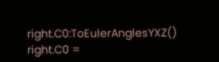right.C0:ToEulerAnglesYXZ()
right.C0 =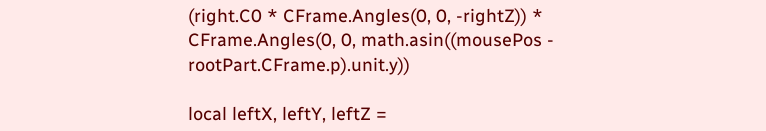(right.C0 * CFrame.Angles(0, 0, -rightZ)) * CFrame.Angles(0, 0, math.asin((mousePos - rootPart.CFrame.p).unit.y))

local leftX, leftY, leftZ =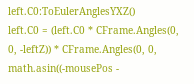left.C0:ToEulerAnglesYXZ()
left.C0 = (left.C0 * CFrame.Angles(0, 0, -leftZ)) * CFrame.Angles(0, 0, math.asin((-mousePos -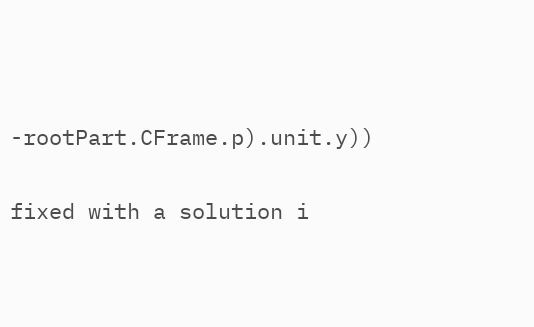-rootPart.CFrame.p).unit.y))

fixed with a solution i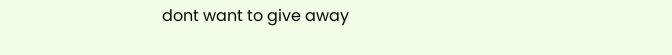dont want to give away